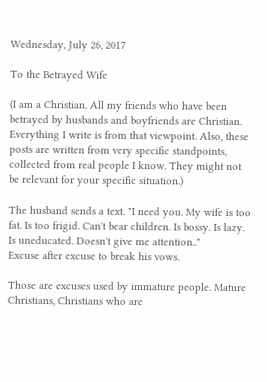Wednesday, July 26, 2017

To the Betrayed Wife

(I am a Christian. All my friends who have been betrayed by husbands and boyfriends are Christian. Everything I write is from that viewpoint. Also, these posts are written from very specific standpoints, collected from real people I know. They might not be relevant for your specific situation.)

The husband sends a text. "I need you. My wife is too fat. Is too frigid. Can't bear children. Is bossy. Is lazy. Is uneducated. Doesn't give me attention.."
Excuse after excuse to break his vows.

Those are excuses used by immature people. Mature Christians, Christians who are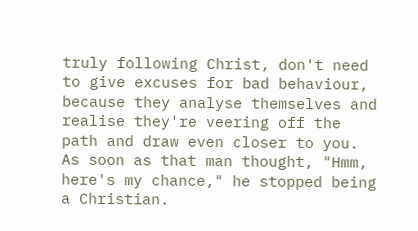truly following Christ, don't need to give excuses for bad behaviour, because they analyse themselves and realise they're veering off the path and draw even closer to you. As soon as that man thought, "Hmm, here's my chance," he stopped being a Christian.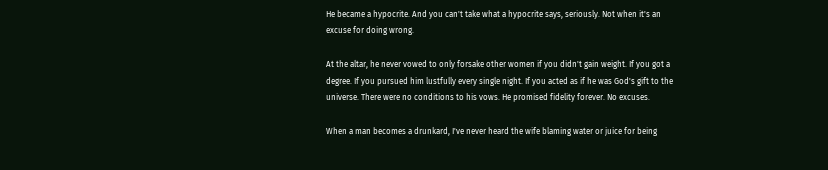He became a hypocrite. And you can't take what a hypocrite says, seriously. Not when it's an excuse for doing wrong.

At the altar, he never vowed to only forsake other women if you didn't gain weight. If you got a degree. If you pursued him lustfully every single night. If you acted as if he was God's gift to the universe. There were no conditions to his vows. He promised fidelity forever. No excuses.

When a man becomes a drunkard, I've never heard the wife blaming water or juice for being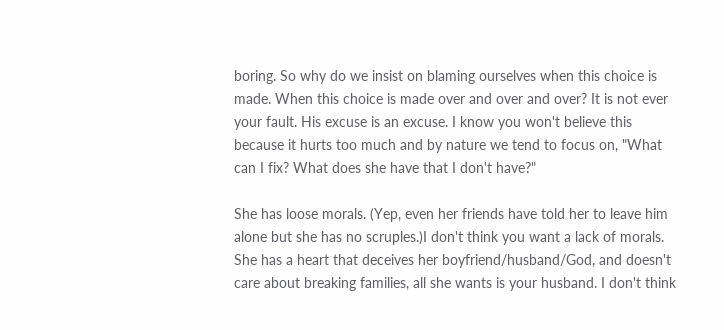boring. So why do we insist on blaming ourselves when this choice is made. When this choice is made over and over and over? It is not ever your fault. His excuse is an excuse. I know you won't believe this because it hurts too much and by nature we tend to focus on, "What can I fix? What does she have that I don't have?"

She has loose morals. (Yep, even her friends have told her to leave him alone but she has no scruples.)I don't think you want a lack of morals. She has a heart that deceives her boyfriend/husband/God, and doesn't care about breaking families, all she wants is your husband. I don't think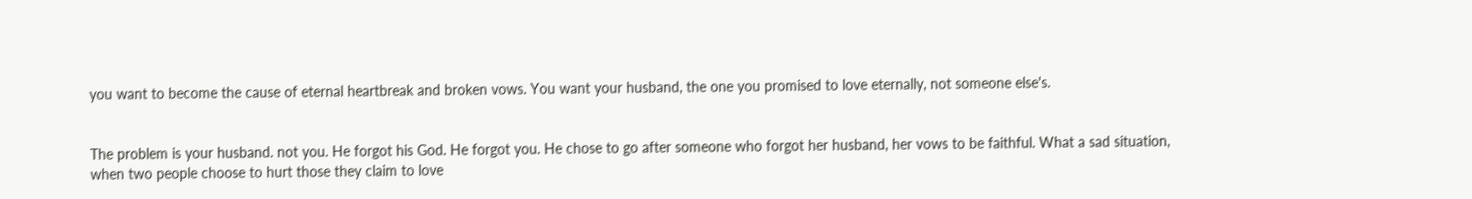you want to become the cause of eternal heartbreak and broken vows. You want your husband, the one you promised to love eternally, not someone else's.


The problem is your husband. not you. He forgot his God. He forgot you. He chose to go after someone who forgot her husband, her vows to be faithful. What a sad situation, when two people choose to hurt those they claim to love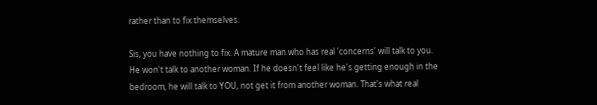rather than to fix themselves.

Sis, you have nothing to fix. A mature man who has real 'concerns' will talk to you. He won't talk to another woman. If he doesn't feel like he's getting enough in the bedroom, he will talk to YOU, not get it from another woman. That's what real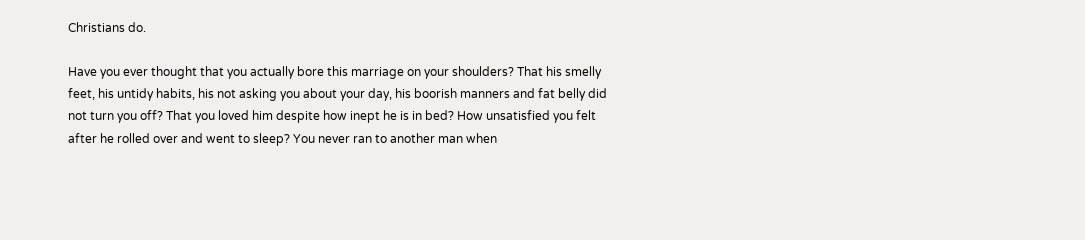Christians do.

Have you ever thought that you actually bore this marriage on your shoulders? That his smelly feet, his untidy habits, his not asking you about your day, his boorish manners and fat belly did not turn you off? That you loved him despite how inept he is in bed? How unsatisfied you felt after he rolled over and went to sleep? You never ran to another man when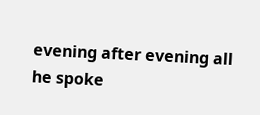evening after evening all he spoke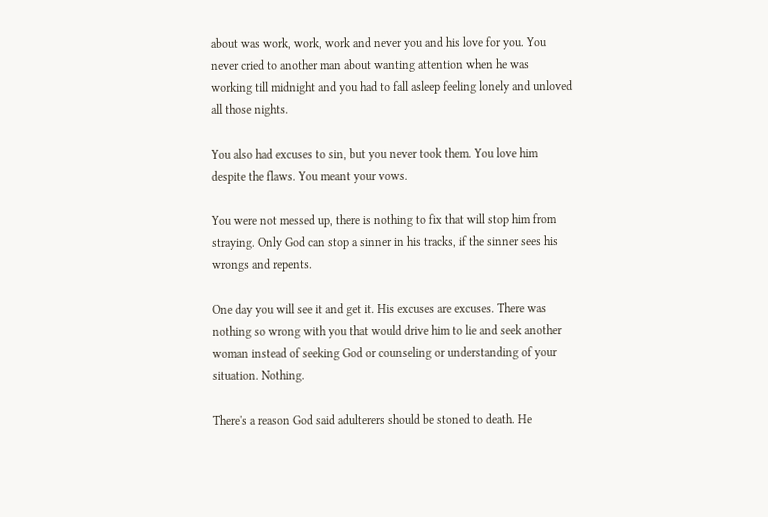about was work, work, work and never you and his love for you. You never cried to another man about wanting attention when he was working till midnight and you had to fall asleep feeling lonely and unloved all those nights.

You also had excuses to sin, but you never took them. You love him despite the flaws. You meant your vows.

You were not messed up, there is nothing to fix that will stop him from straying. Only God can stop a sinner in his tracks, if the sinner sees his wrongs and repents.

One day you will see it and get it. His excuses are excuses. There was nothing so wrong with you that would drive him to lie and seek another woman instead of seeking God or counseling or understanding of your situation. Nothing.

There's a reason God said adulterers should be stoned to death. He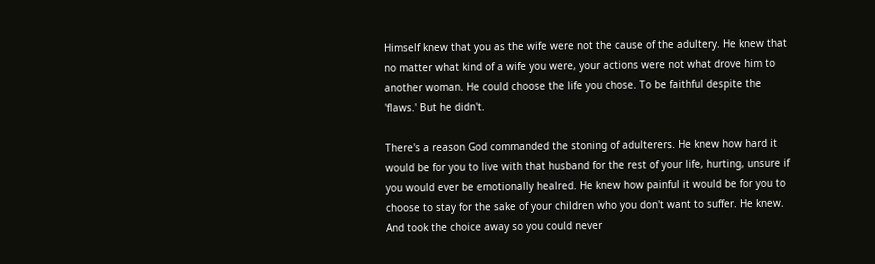Himself knew that you as the wife were not the cause of the adultery. He knew that no matter what kind of a wife you were, your actions were not what drove him to another woman. He could choose the life you chose. To be faithful despite the 'flaws.' But he didn't.

There's a reason God commanded the stoning of adulterers. He knew how hard it would be for you to live with that husband for the rest of your life, hurting, unsure if you would ever be emotionally healred. He knew how painful it would be for you to choose to stay for the sake of your children who you don't want to suffer. He knew. And took the choice away so you could never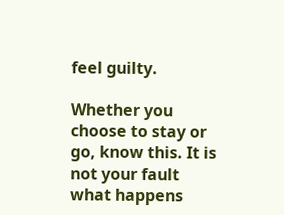feel guilty.

Whether you choose to stay or go, know this. It is not your fault what happens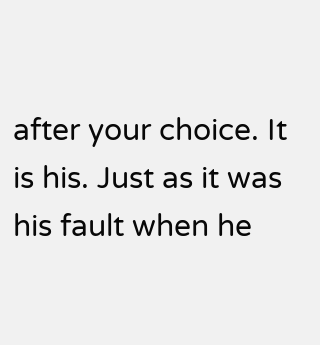after your choice. It is his. Just as it was his fault when he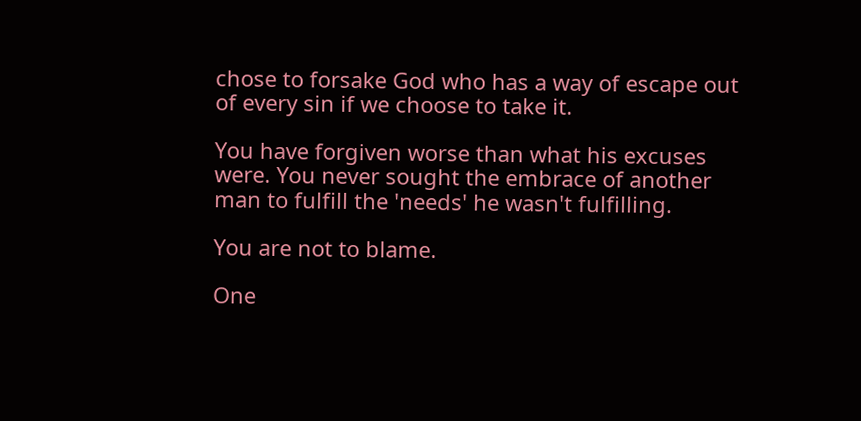chose to forsake God who has a way of escape out of every sin if we choose to take it.

You have forgiven worse than what his excuses were. You never sought the embrace of another man to fulfill the 'needs' he wasn't fulfilling.

You are not to blame.

One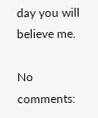day you will believe me.

No comments: